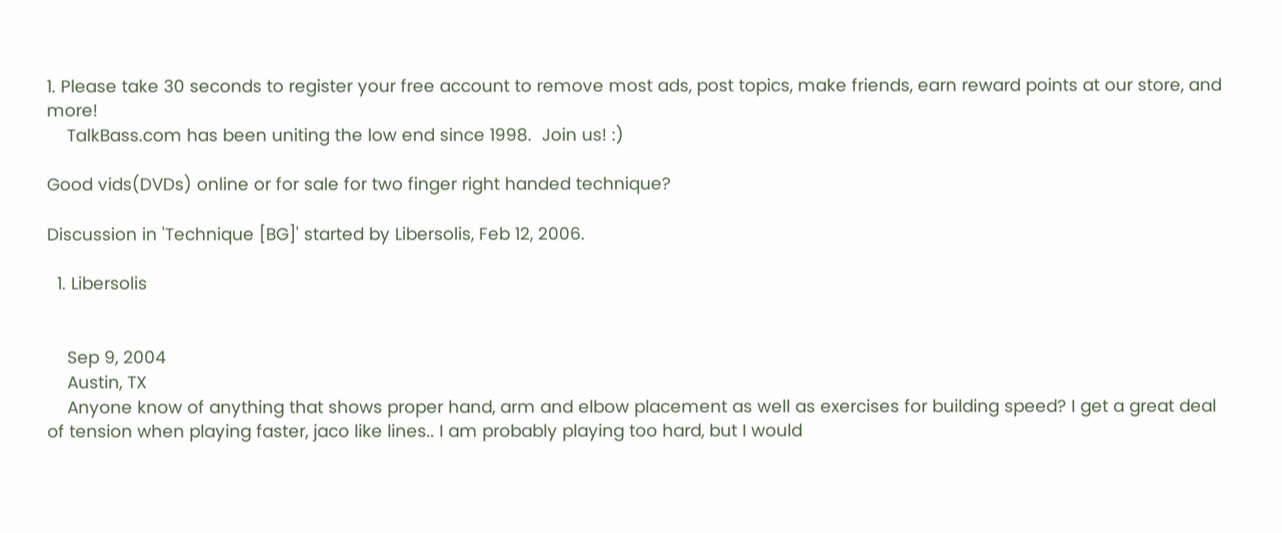1. Please take 30 seconds to register your free account to remove most ads, post topics, make friends, earn reward points at our store, and more!
    TalkBass.com has been uniting the low end since 1998.  Join us! :)

Good vids(DVDs) online or for sale for two finger right handed technique?

Discussion in 'Technique [BG]' started by Libersolis, Feb 12, 2006.

  1. Libersolis


    Sep 9, 2004
    Austin, TX
    Anyone know of anything that shows proper hand, arm and elbow placement as well as exercises for building speed? I get a great deal of tension when playing faster, jaco like lines.. I am probably playing too hard, but I would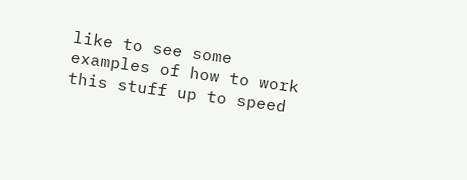like to see some examples of how to work this stuff up to speed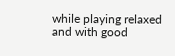while playing relaxed and with good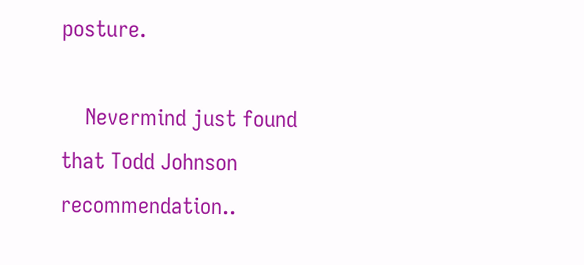posture.

    Nevermind just found that Todd Johnson recommendation..